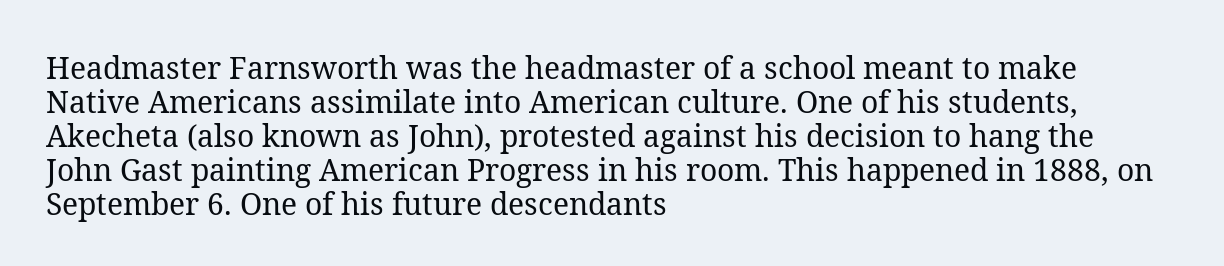Headmaster Farnsworth was the headmaster of a school meant to make Native Americans assimilate into American culture. One of his students, Akecheta (also known as John), protested against his decision to hang the John Gast painting American Progress in his room. This happened in 1888, on September 6. One of his future descendants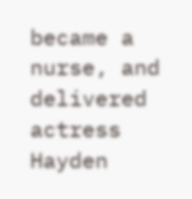became a nurse, and delivered actress Hayden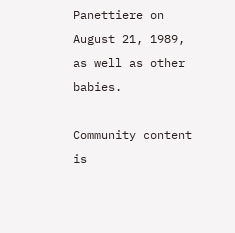Panettiere on August 21, 1989, as well as other babies.

Community content is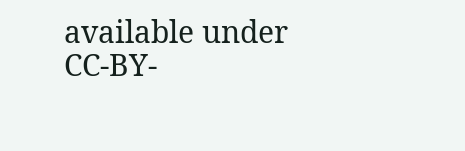available under CC-BY-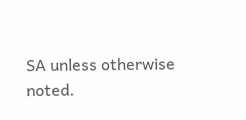SA unless otherwise noted.